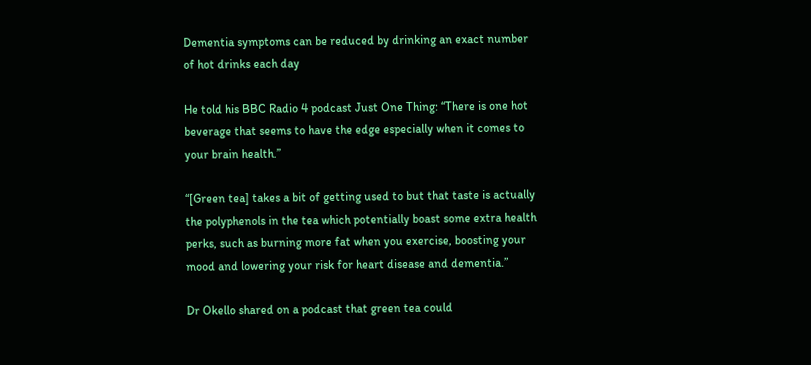Dementia symptoms can be reduced by drinking an exact number of hot drinks each day

He told his BBC Radio 4 podcast Just One Thing: “There is one hot beverage that seems to have the edge especially when it comes to your brain health.”

“[Green tea] takes a bit of getting used to but that taste is actually the polyphenols in the tea which potentially boast some extra health perks, such as burning more fat when you exercise, boosting your mood and lowering your risk for heart disease and dementia.”

Dr Okello shared on a podcast that green tea could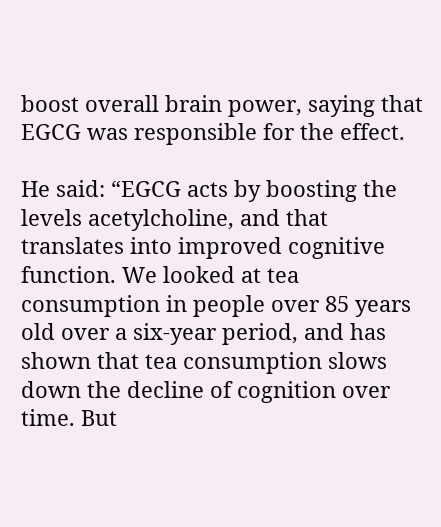boost overall brain power, saying that EGCG was responsible for the effect.

He said: “EGCG acts by boosting the levels acetylcholine, and that translates into improved cognitive function. We looked at tea consumption in people over 85 years old over a six-year period, and has shown that tea consumption slows down the decline of cognition over time. But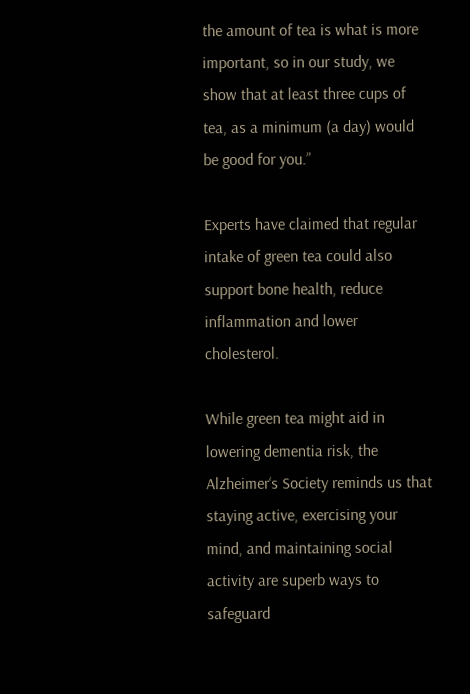the amount of tea is what is more important, so in our study, we show that at least three cups of tea, as a minimum (a day) would be good for you.”

Experts have claimed that regular intake of green tea could also support bone health, reduce inflammation and lower cholesterol.

While green tea might aid in lowering dementia risk, the Alzheimer‘s Society reminds us that staying active, exercising your mind, and maintaining social activity are superb ways to safeguard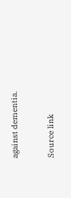against dementia.

Source link